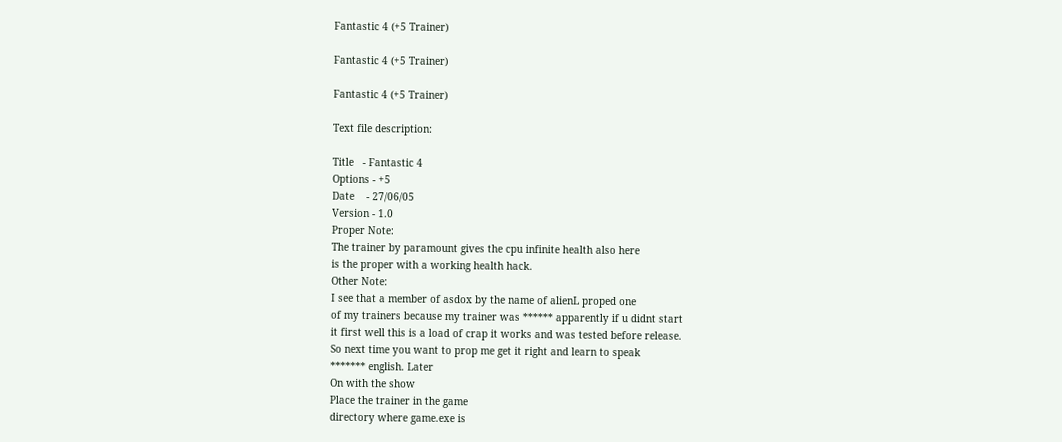Fantastic 4 (+5 Trainer)

Fantastic 4 (+5 Trainer)

Fantastic 4 (+5 Trainer)

Text file description:

Title   - Fantastic 4
Options - +5
Date    - 27/06/05
Version - 1.0
Proper Note:
The trainer by paramount gives the cpu infinite health also here
is the proper with a working health hack.
Other Note:
I see that a member of asdox by the name of alienL proped one
of my trainers because my trainer was ****** apparently if u didnt start
it first well this is a load of crap it works and was tested before release.
So next time you want to prop me get it right and learn to speak
******* english. Later
On with the show
Place the trainer in the game
directory where game.exe is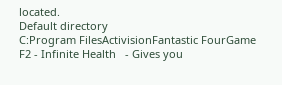located.
Default directory
C:Program FilesActivisionFantastic FourGame
F2 - Infinite Health   - Gives you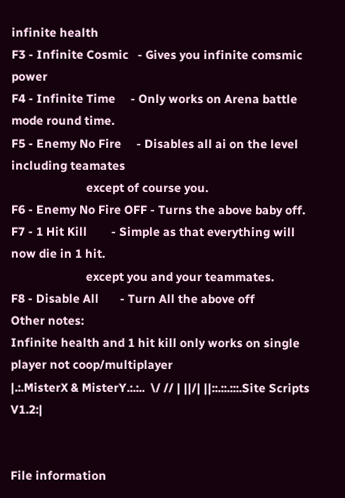infinite health
F3 - Infinite Cosmic   - Gives you infinite comsmic power
F4 - Infinite Time     - Only works on Arena battle mode round time.
F5 - Enemy No Fire     - Disables all ai on the level including teamates
                         except of course you.
F6 - Enemy No Fire OFF - Turns the above baby off.
F7 - 1 Hit Kill        - Simple as that everything will now die in 1 hit.
                         except you and your teammates.
F8 - Disable All       - Turn All the above off
Other notes:
Infinite health and 1 hit kill only works on single player not coop/multiplayer
|.:.MisterX & MisterY.:.:..  \/ // | ||/| ||::.::.:::.Site Scripts V1.2:|


File information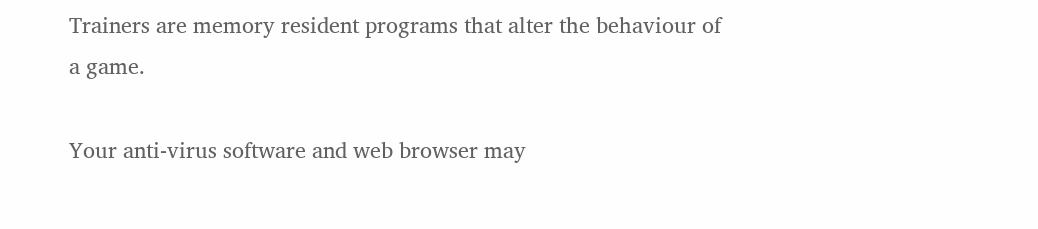Trainers are memory resident programs that alter the behaviour of a game.

Your anti-virus software and web browser may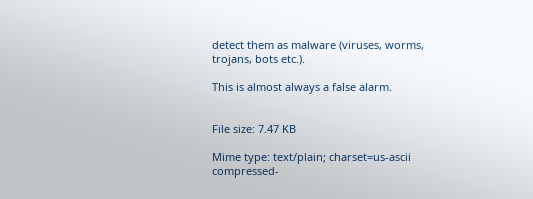detect them as malware (viruses, worms, trojans, bots etc.).

This is almost always a false alarm.


File size: 7.47 KB

Mime type: text/plain; charset=us-ascii compressed-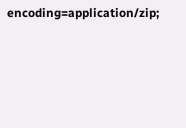encoding=application/zip;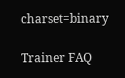charset=binary

Trainer FAQ